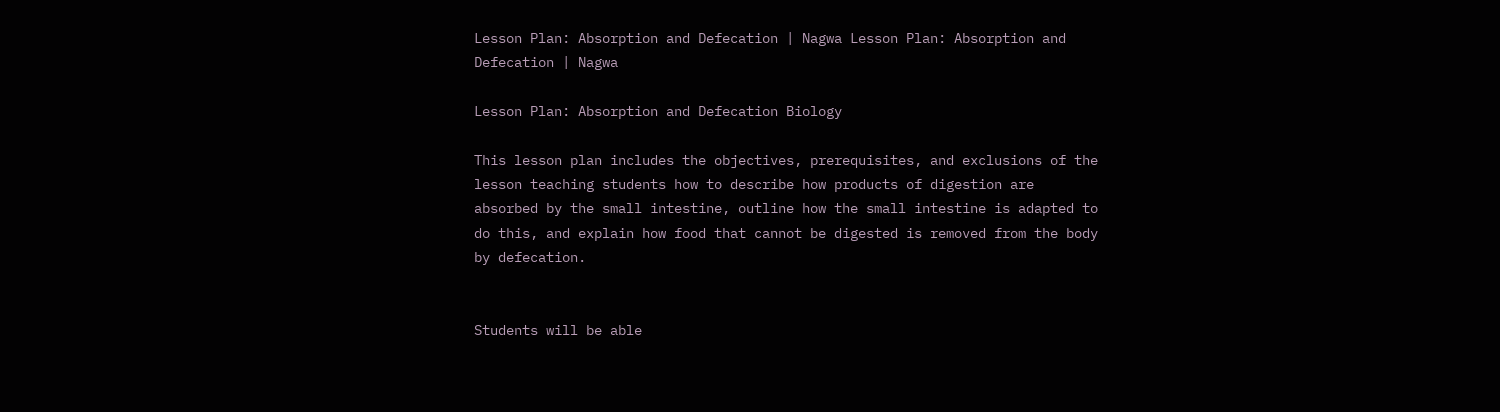Lesson Plan: Absorption and Defecation | Nagwa Lesson Plan: Absorption and Defecation | Nagwa

Lesson Plan: Absorption and Defecation Biology

This lesson plan includes the objectives, prerequisites, and exclusions of the lesson teaching students how to describe how products of digestion are absorbed by the small intestine, outline how the small intestine is adapted to do this, and explain how food that cannot be digested is removed from the body by defecation.


Students will be able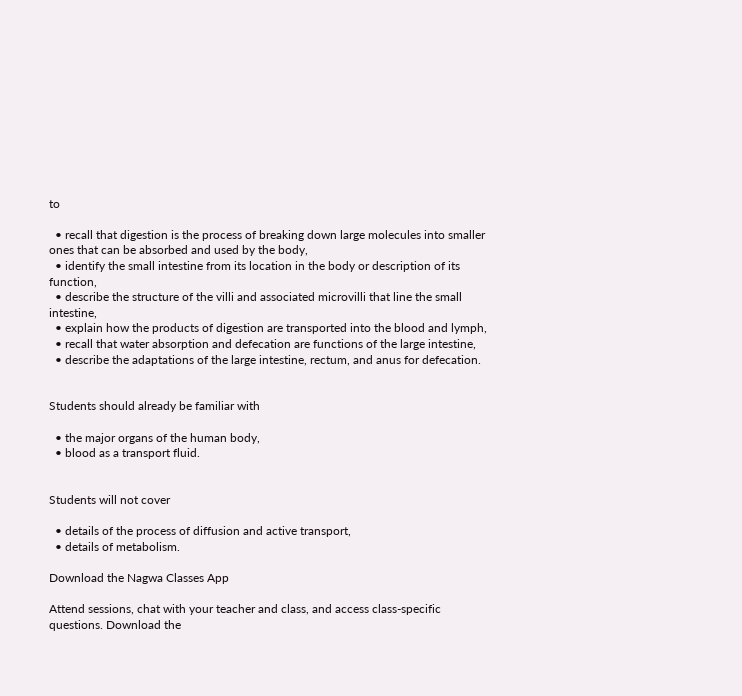to

  • recall that digestion is the process of breaking down large molecules into smaller ones that can be absorbed and used by the body,
  • identify the small intestine from its location in the body or description of its function,
  • describe the structure of the villi and associated microvilli that line the small intestine,
  • explain how the products of digestion are transported into the blood and lymph,
  • recall that water absorption and defecation are functions of the large intestine,
  • describe the adaptations of the large intestine, rectum, and anus for defecation.


Students should already be familiar with

  • the major organs of the human body,
  • blood as a transport fluid.


Students will not cover

  • details of the process of diffusion and active transport,
  • details of metabolism.

Download the Nagwa Classes App

Attend sessions, chat with your teacher and class, and access class-specific questions. Download the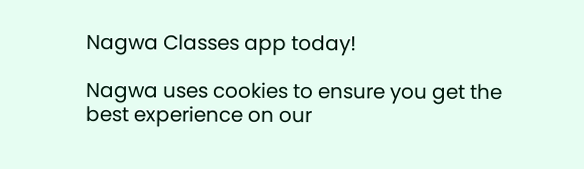Nagwa Classes app today!

Nagwa uses cookies to ensure you get the best experience on our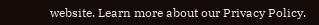website. Learn more about our Privacy Policy.